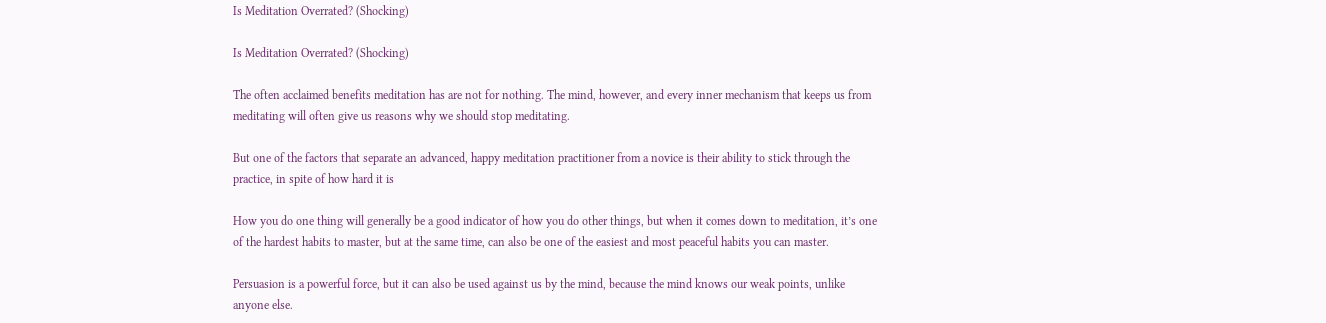Is Meditation Overrated? (Shocking)

Is Meditation Overrated? (Shocking)

The often acclaimed benefits meditation has are not for nothing. The mind, however, and every inner mechanism that keeps us from meditating will often give us reasons why we should stop meditating.

But one of the factors that separate an advanced, happy meditation practitioner from a novice is their ability to stick through the practice, in spite of how hard it is

How you do one thing will generally be a good indicator of how you do other things, but when it comes down to meditation, it’s one of the hardest habits to master, but at the same time, can also be one of the easiest and most peaceful habits you can master.

Persuasion is a powerful force, but it can also be used against us by the mind, because the mind knows our weak points, unlike anyone else.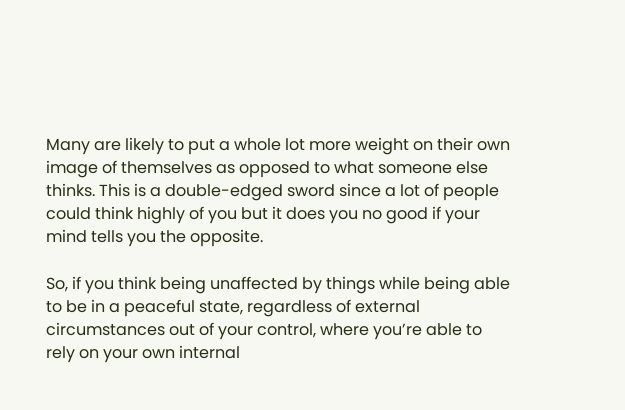Many are likely to put a whole lot more weight on their own image of themselves as opposed to what someone else thinks. This is a double-edged sword since a lot of people could think highly of you but it does you no good if your mind tells you the opposite.

So, if you think being unaffected by things while being able to be in a peaceful state, regardless of external circumstances out of your control, where you’re able to rely on your own internal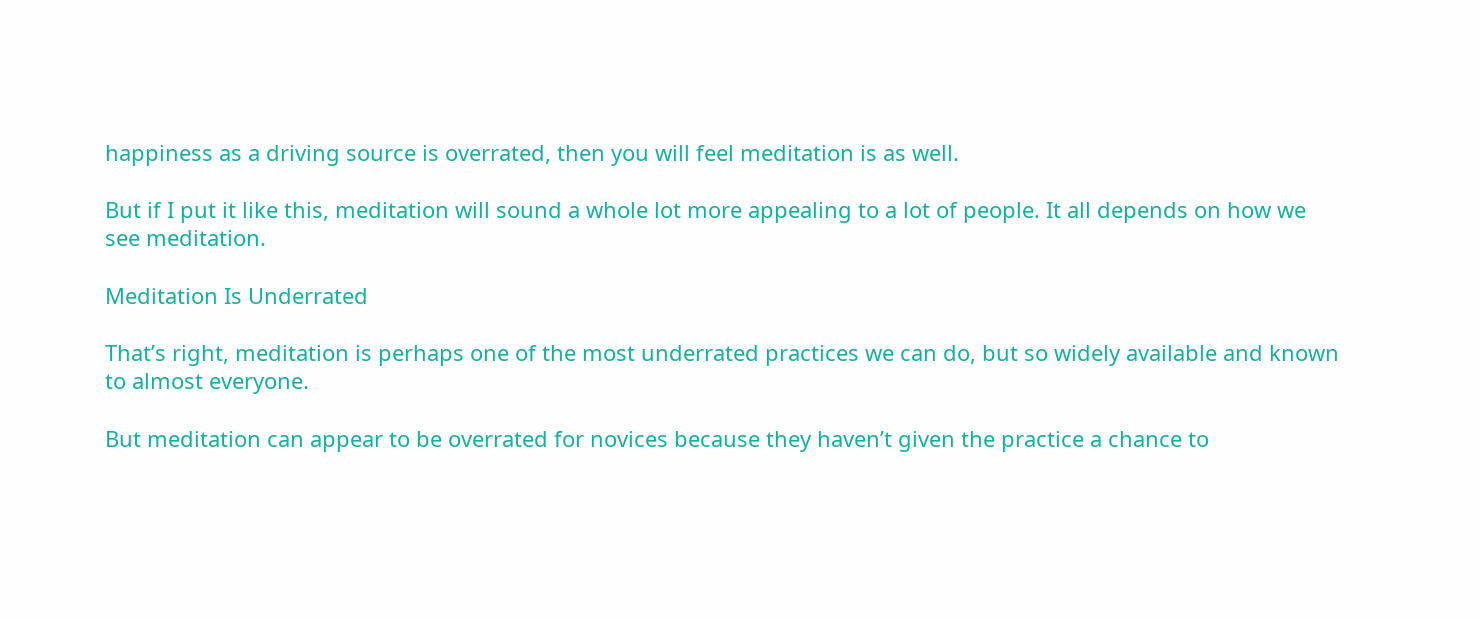happiness as a driving source is overrated, then you will feel meditation is as well.

But if I put it like this, meditation will sound a whole lot more appealing to a lot of people. It all depends on how we see meditation.

Meditation Is Underrated

That’s right, meditation is perhaps one of the most underrated practices we can do, but so widely available and known to almost everyone.

But meditation can appear to be overrated for novices because they haven’t given the practice a chance to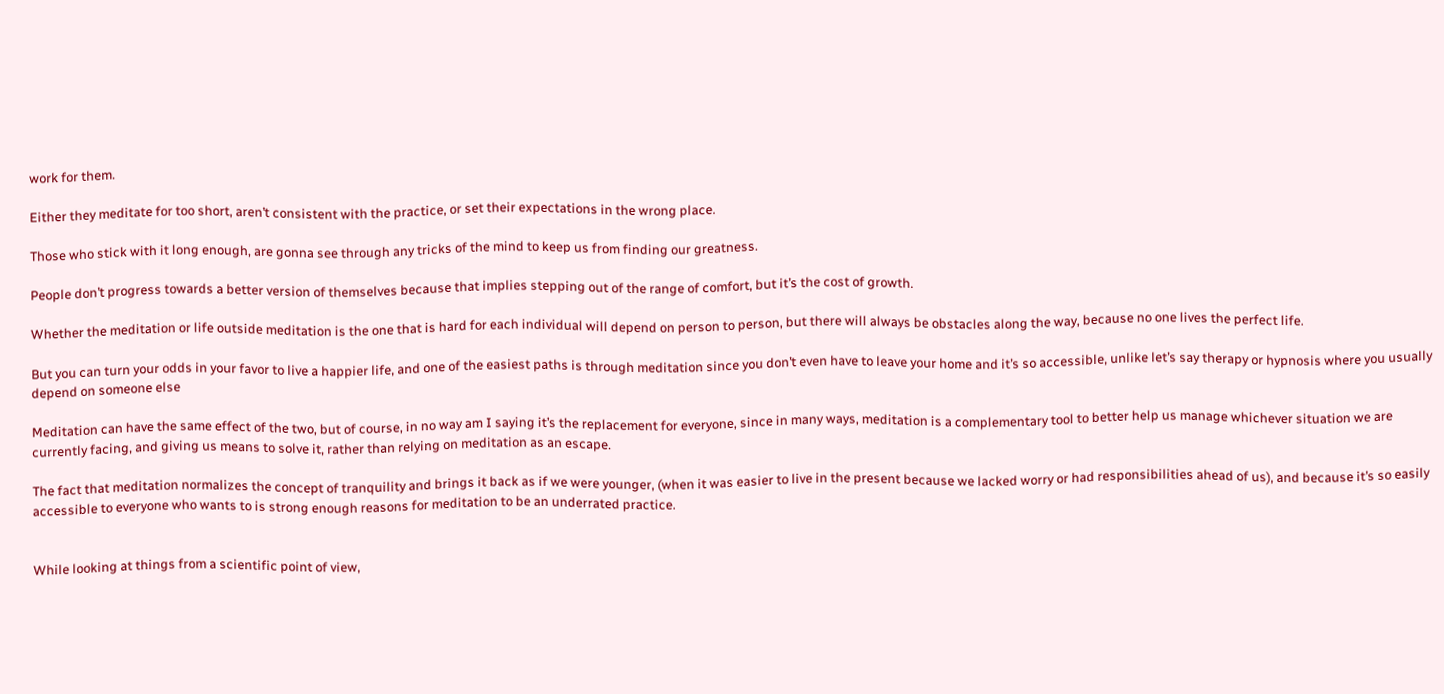work for them.

Either they meditate for too short, aren’t consistent with the practice, or set their expectations in the wrong place.

Those who stick with it long enough, are gonna see through any tricks of the mind to keep us from finding our greatness.

People don’t progress towards a better version of themselves because that implies stepping out of the range of comfort, but it’s the cost of growth.

Whether the meditation or life outside meditation is the one that is hard for each individual will depend on person to person, but there will always be obstacles along the way, because no one lives the perfect life.

But you can turn your odds in your favor to live a happier life, and one of the easiest paths is through meditation since you don’t even have to leave your home and it’s so accessible, unlike let’s say therapy or hypnosis where you usually depend on someone else

Meditation can have the same effect of the two, but of course, in no way am I saying it’s the replacement for everyone, since in many ways, meditation is a complementary tool to better help us manage whichever situation we are currently facing, and giving us means to solve it, rather than relying on meditation as an escape.

The fact that meditation normalizes the concept of tranquility and brings it back as if we were younger, (when it was easier to live in the present because we lacked worry or had responsibilities ahead of us), and because it’s so easily accessible to everyone who wants to is strong enough reasons for meditation to be an underrated practice.


While looking at things from a scientific point of view,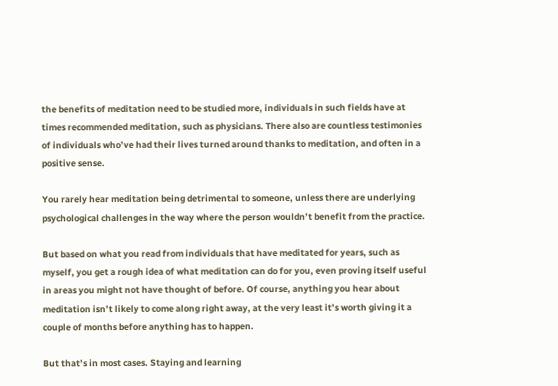the benefits of meditation need to be studied more, individuals in such fields have at times recommended meditation, such as physicians. There also are countless testimonies of individuals who’ve had their lives turned around thanks to meditation, and often in a positive sense.

You rarely hear meditation being detrimental to someone, unless there are underlying psychological challenges in the way where the person wouldn’t benefit from the practice.

But based on what you read from individuals that have meditated for years, such as myself, you get a rough idea of what meditation can do for you, even proving itself useful in areas you might not have thought of before. Of course, anything you hear about meditation isn’t likely to come along right away, at the very least it’s worth giving it a couple of months before anything has to happen.

But that’s in most cases. Staying and learning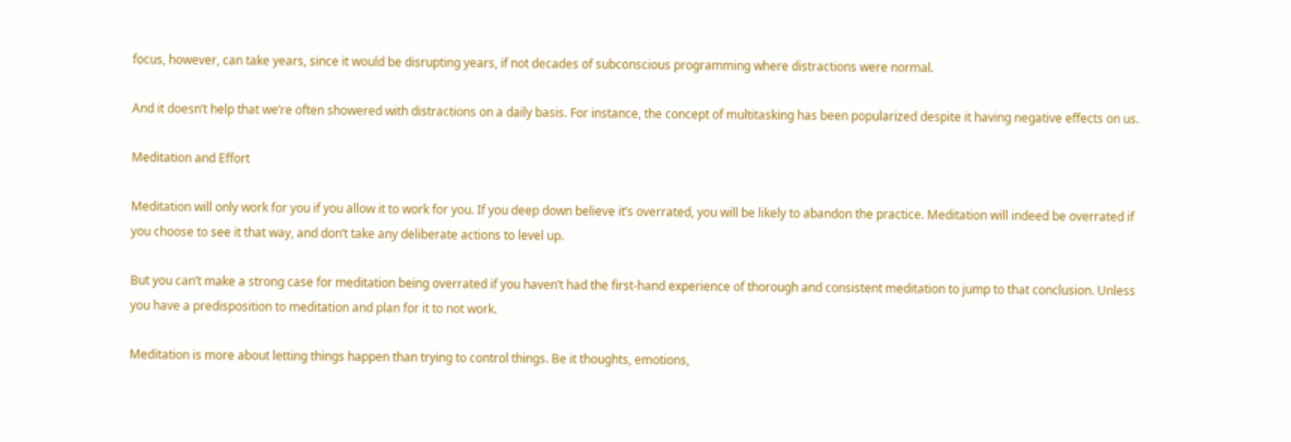focus, however, can take years, since it would be disrupting years, if not decades of subconscious programming where distractions were normal.

And it doesn’t help that we’re often showered with distractions on a daily basis. For instance, the concept of multitasking has been popularized despite it having negative effects on us.

Meditation and Effort

Meditation will only work for you if you allow it to work for you. If you deep down believe it’s overrated, you will be likely to abandon the practice. Meditation will indeed be overrated if you choose to see it that way, and don’t take any deliberate actions to level up.

But you can’t make a strong case for meditation being overrated if you haven’t had the first-hand experience of thorough and consistent meditation to jump to that conclusion. Unless you have a predisposition to meditation and plan for it to not work.

Meditation is more about letting things happen than trying to control things. Be it thoughts, emotions,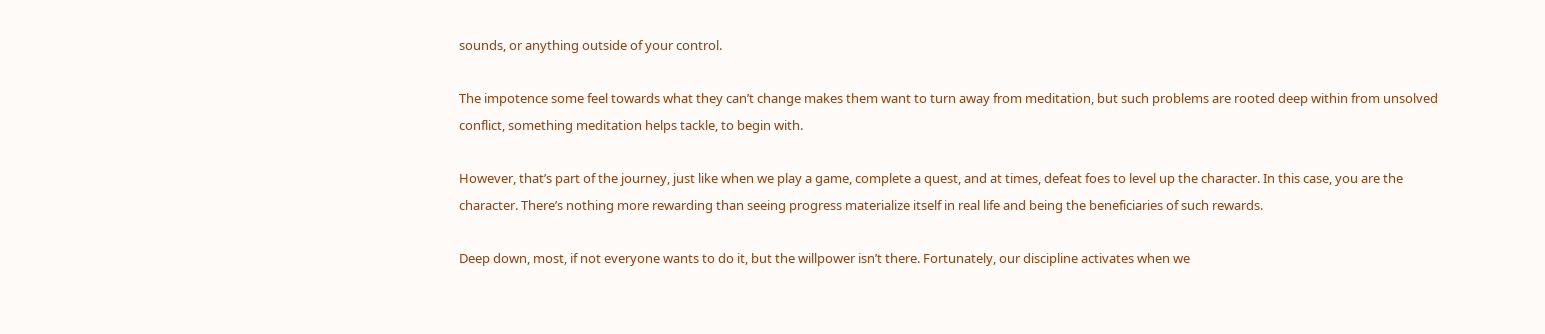sounds, or anything outside of your control.

The impotence some feel towards what they can’t change makes them want to turn away from meditation, but such problems are rooted deep within from unsolved conflict, something meditation helps tackle, to begin with.

However, that’s part of the journey, just like when we play a game, complete a quest, and at times, defeat foes to level up the character. In this case, you are the character. There’s nothing more rewarding than seeing progress materialize itself in real life and being the beneficiaries of such rewards.

Deep down, most, if not everyone wants to do it, but the willpower isn’t there. Fortunately, our discipline activates when we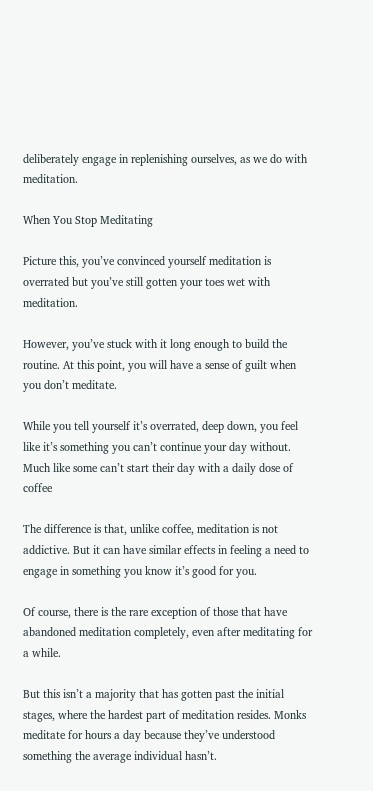deliberately engage in replenishing ourselves, as we do with meditation.

When You Stop Meditating

Picture this, you’ve convinced yourself meditation is overrated but you’ve still gotten your toes wet with meditation.

However, you’ve stuck with it long enough to build the routine. At this point, you will have a sense of guilt when you don’t meditate.

While you tell yourself it’s overrated, deep down, you feel like it’s something you can’t continue your day without. Much like some can’t start their day with a daily dose of coffee

The difference is that, unlike coffee, meditation is not addictive. But it can have similar effects in feeling a need to engage in something you know it’s good for you.

Of course, there is the rare exception of those that have abandoned meditation completely, even after meditating for a while.

But this isn’t a majority that has gotten past the initial stages, where the hardest part of meditation resides. Monks meditate for hours a day because they’ve understood something the average individual hasn’t.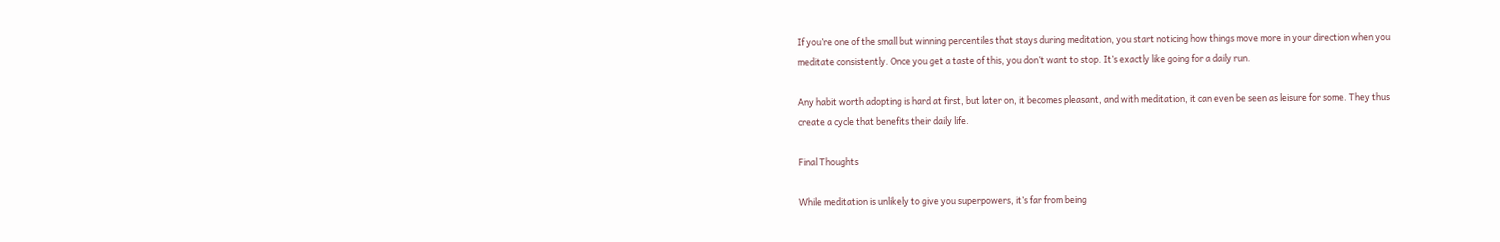If you’re one of the small but winning percentiles that stays during meditation, you start noticing how things move more in your direction when you meditate consistently. Once you get a taste of this, you don’t want to stop. It’s exactly like going for a daily run.

Any habit worth adopting is hard at first, but later on, it becomes pleasant, and with meditation, it can even be seen as leisure for some. They thus create a cycle that benefits their daily life.

Final Thoughts

While meditation is unlikely to give you superpowers, it’s far from being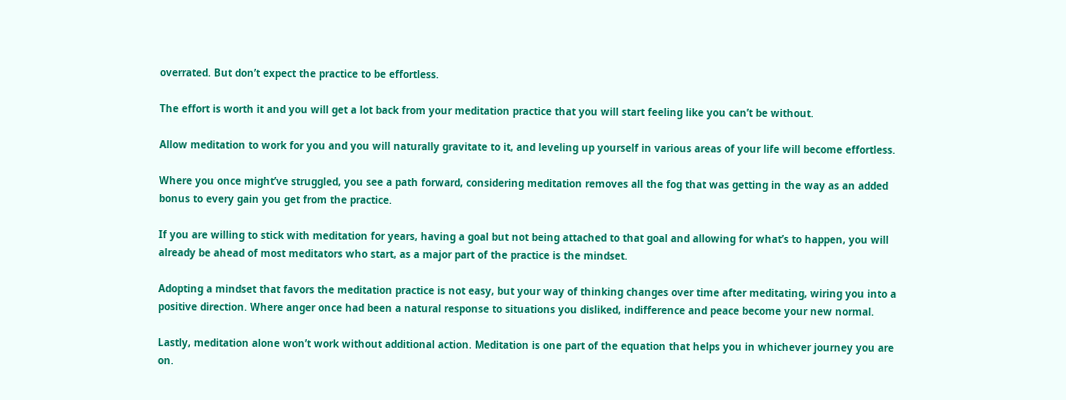overrated. But don’t expect the practice to be effortless.

The effort is worth it and you will get a lot back from your meditation practice that you will start feeling like you can’t be without.

Allow meditation to work for you and you will naturally gravitate to it, and leveling up yourself in various areas of your life will become effortless.

Where you once might’ve struggled, you see a path forward, considering meditation removes all the fog that was getting in the way as an added bonus to every gain you get from the practice.

If you are willing to stick with meditation for years, having a goal but not being attached to that goal and allowing for what’s to happen, you will already be ahead of most meditators who start, as a major part of the practice is the mindset.

Adopting a mindset that favors the meditation practice is not easy, but your way of thinking changes over time after meditating, wiring you into a positive direction. Where anger once had been a natural response to situations you disliked, indifference and peace become your new normal.

Lastly, meditation alone won’t work without additional action. Meditation is one part of the equation that helps you in whichever journey you are on.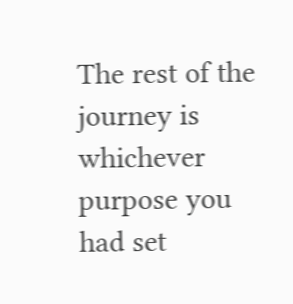The rest of the journey is whichever purpose you had set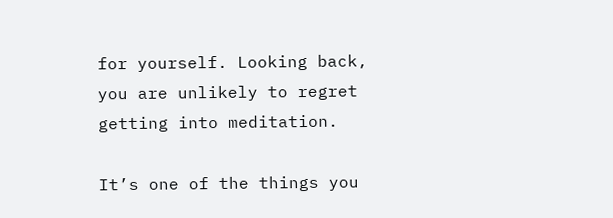for yourself. Looking back, you are unlikely to regret getting into meditation.

It’s one of the things you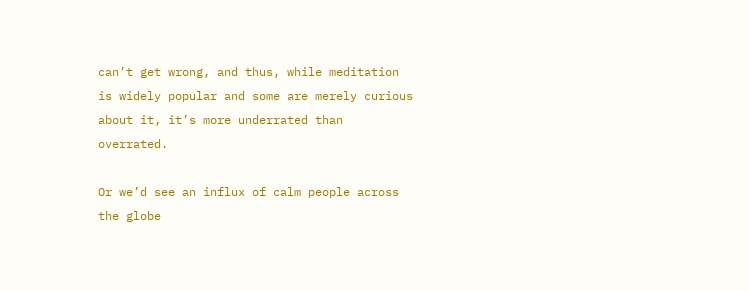can’t get wrong, and thus, while meditation is widely popular and some are merely curious about it, it’s more underrated than overrated.

Or we’d see an influx of calm people across the globe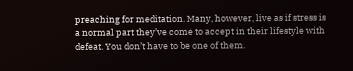preaching for meditation. Many, however, live as if stress is a normal part they’ve come to accept in their lifestyle with defeat. You don’t have to be one of them.